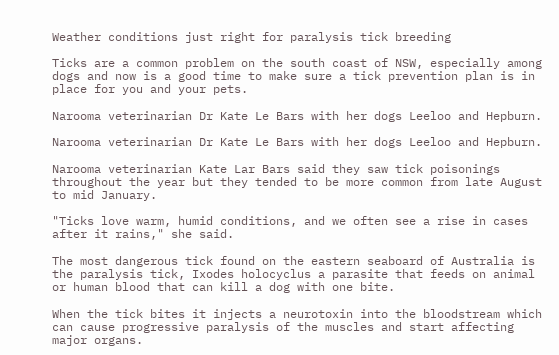Weather conditions just right for paralysis tick breeding

Ticks are a common problem on the south coast of NSW, especially among dogs and now is a good time to make sure a tick prevention plan is in place for you and your pets.

Narooma veterinarian Dr Kate Le Bars with her dogs Leeloo and Hepburn.

Narooma veterinarian Dr Kate Le Bars with her dogs Leeloo and Hepburn.

Narooma veterinarian Kate Lar Bars said they saw tick poisonings throughout the year but they tended to be more common from late August to mid January.

"Ticks love warm, humid conditions, and we often see a rise in cases after it rains," she said.

The most dangerous tick found on the eastern seaboard of Australia is the paralysis tick, Ixodes holocyclus a parasite that feeds on animal or human blood that can kill a dog with one bite.

When the tick bites it injects a neurotoxin into the bloodstream which can cause progressive paralysis of the muscles and start affecting major organs.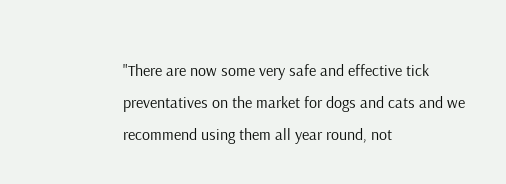"There are now some very safe and effective tick preventatives on the market for dogs and cats and we recommend using them all year round, not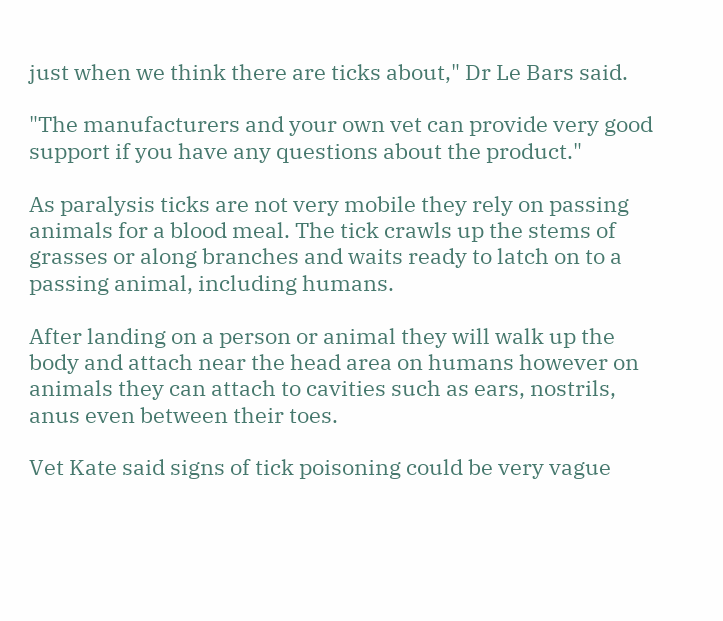just when we think there are ticks about," Dr Le Bars said.

"The manufacturers and your own vet can provide very good support if you have any questions about the product."

As paralysis ticks are not very mobile they rely on passing animals for a blood meal. The tick crawls up the stems of grasses or along branches and waits ready to latch on to a passing animal, including humans.

After landing on a person or animal they will walk up the body and attach near the head area on humans however on animals they can attach to cavities such as ears, nostrils, anus even between their toes.

Vet Kate said signs of tick poisoning could be very vague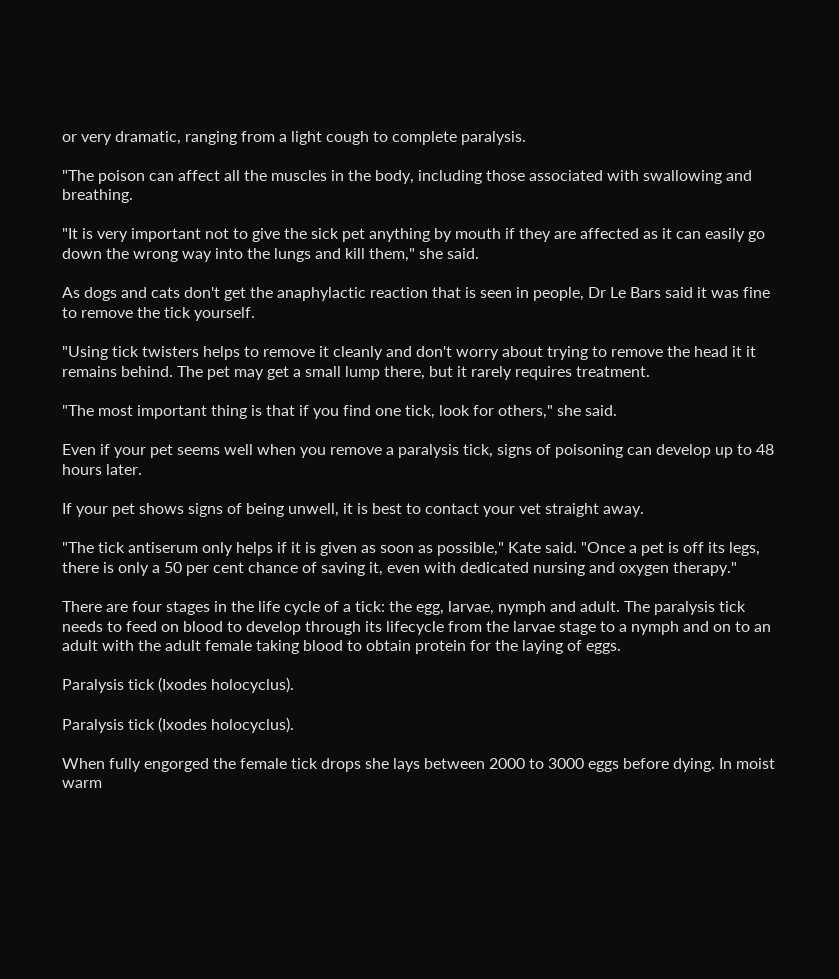or very dramatic, ranging from a light cough to complete paralysis.

"The poison can affect all the muscles in the body, including those associated with swallowing and breathing.

"It is very important not to give the sick pet anything by mouth if they are affected as it can easily go down the wrong way into the lungs and kill them," she said.

As dogs and cats don't get the anaphylactic reaction that is seen in people, Dr Le Bars said it was fine to remove the tick yourself.

"Using tick twisters helps to remove it cleanly and don't worry about trying to remove the head it it remains behind. The pet may get a small lump there, but it rarely requires treatment.

"The most important thing is that if you find one tick, look for others," she said.

Even if your pet seems well when you remove a paralysis tick, signs of poisoning can develop up to 48 hours later.

If your pet shows signs of being unwell, it is best to contact your vet straight away.

"The tick antiserum only helps if it is given as soon as possible," Kate said. "Once a pet is off its legs, there is only a 50 per cent chance of saving it, even with dedicated nursing and oxygen therapy."

There are four stages in the life cycle of a tick: the egg, larvae, nymph and adult. The paralysis tick needs to feed on blood to develop through its lifecycle from the larvae stage to a nymph and on to an adult with the adult female taking blood to obtain protein for the laying of eggs.

Paralysis tick (Ixodes holocyclus).

Paralysis tick (Ixodes holocyclus).

When fully engorged the female tick drops she lays between 2000 to 3000 eggs before dying. In moist warm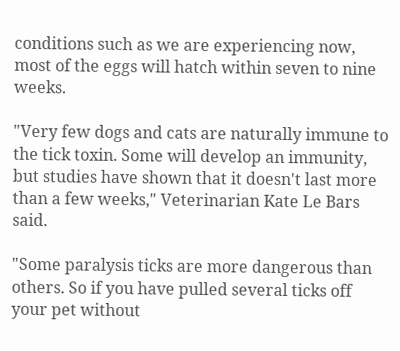conditions such as we are experiencing now, most of the eggs will hatch within seven to nine weeks.

"Very few dogs and cats are naturally immune to the tick toxin. Some will develop an immunity, but studies have shown that it doesn't last more than a few weeks," Veterinarian Kate Le Bars said.

"Some paralysis ticks are more dangerous than others. So if you have pulled several ticks off your pet without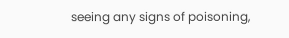seeing any signs of poisoning,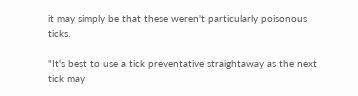it may simply be that these weren't particularly poisonous ticks.

"It's best to use a tick preventative straightaway as the next tick may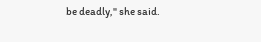be deadly," she said.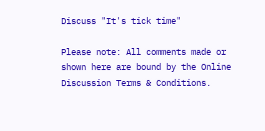Discuss "It's tick time"

Please note: All comments made or shown here are bound by the Online Discussion Terms & Conditions.